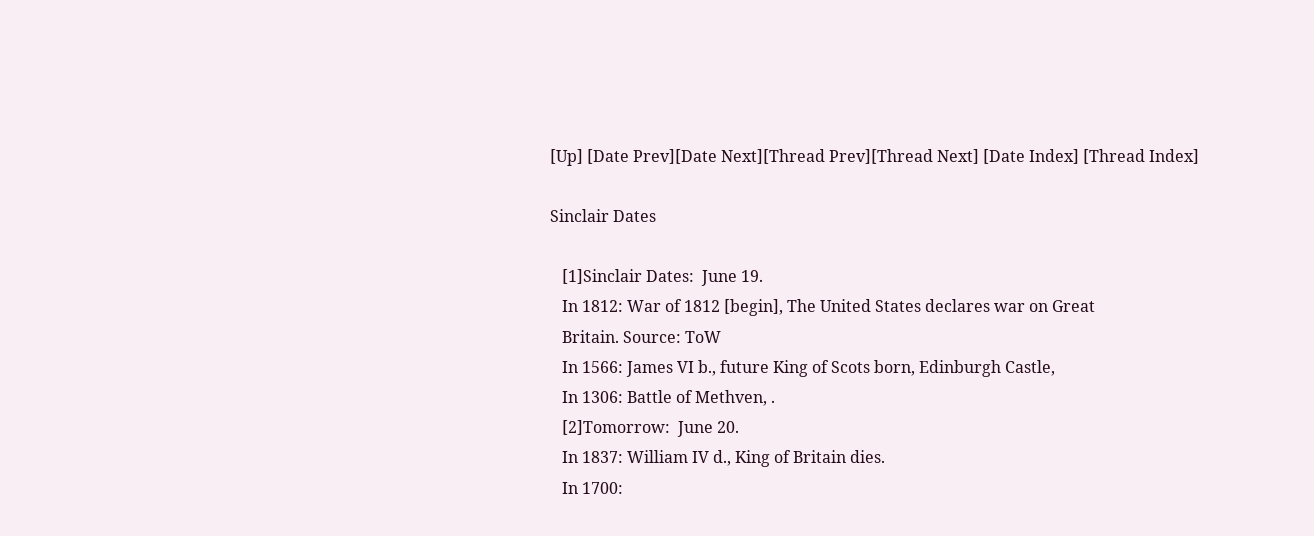[Up] [Date Prev][Date Next][Thread Prev][Thread Next] [Date Index] [Thread Index]

Sinclair Dates

   [1]Sinclair Dates:  June 19.
   In 1812: War of 1812 [begin], The United States declares war on Great
   Britain. Source: ToW
   In 1566: James VI b., future King of Scots born, Edinburgh Castle,
   In 1306: Battle of Methven, .
   [2]Tomorrow:  June 20.
   In 1837: William IV d., King of Britain dies.
   In 1700: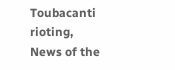Toubacanti rioting, News of the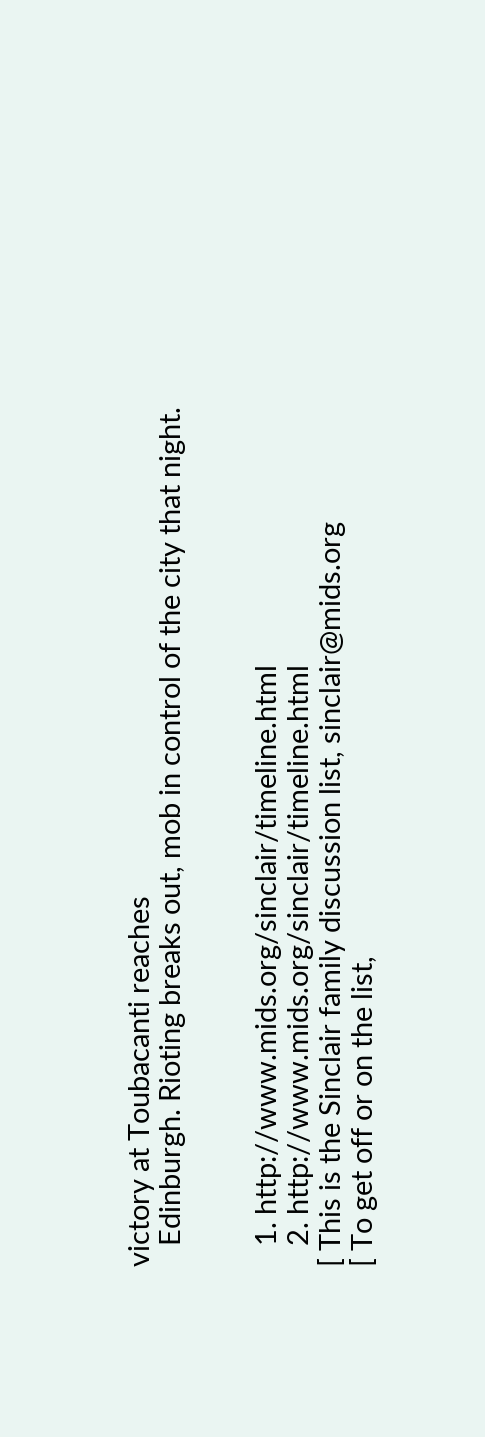victory at Toubacanti reaches
   Edinburgh. Rioting breaks out, mob in control of the city that night.


   1. http://www.mids.org/sinclair/timeline.html
   2. http://www.mids.org/sinclair/timeline.html
[ This is the Sinclair family discussion list, sinclair@mids.org
[ To get off or on the list,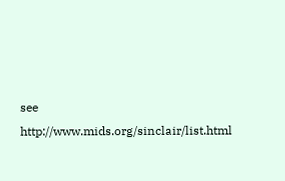see http://www.mids.org/sinclair/list.html